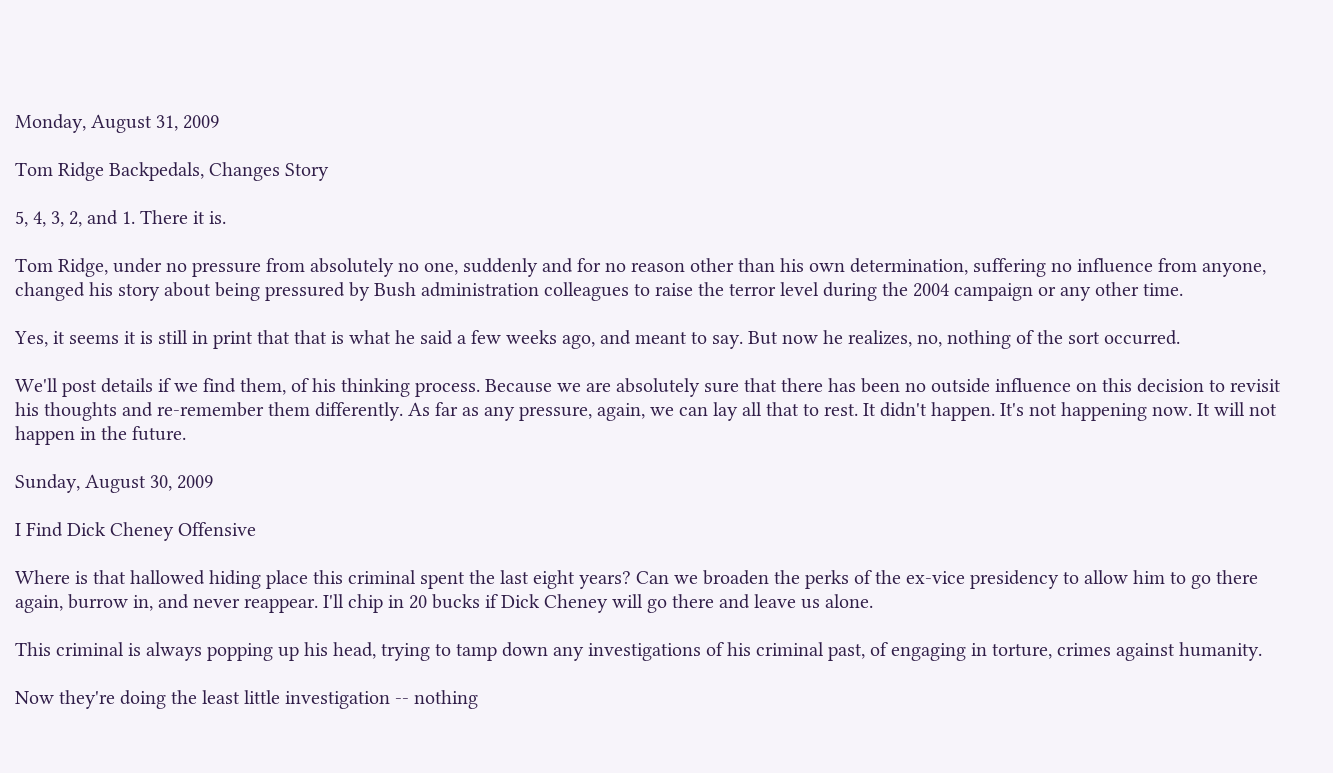Monday, August 31, 2009

Tom Ridge Backpedals, Changes Story

5, 4, 3, 2, and 1. There it is.

Tom Ridge, under no pressure from absolutely no one, suddenly and for no reason other than his own determination, suffering no influence from anyone, changed his story about being pressured by Bush administration colleagues to raise the terror level during the 2004 campaign or any other time.

Yes, it seems it is still in print that that is what he said a few weeks ago, and meant to say. But now he realizes, no, nothing of the sort occurred.

We'll post details if we find them, of his thinking process. Because we are absolutely sure that there has been no outside influence on this decision to revisit his thoughts and re-remember them differently. As far as any pressure, again, we can lay all that to rest. It didn't happen. It's not happening now. It will not happen in the future.

Sunday, August 30, 2009

I Find Dick Cheney Offensive

Where is that hallowed hiding place this criminal spent the last eight years? Can we broaden the perks of the ex-vice presidency to allow him to go there again, burrow in, and never reappear. I'll chip in 20 bucks if Dick Cheney will go there and leave us alone.

This criminal is always popping up his head, trying to tamp down any investigations of his criminal past, of engaging in torture, crimes against humanity.

Now they're doing the least little investigation -- nothing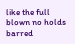like the full blown no holds barred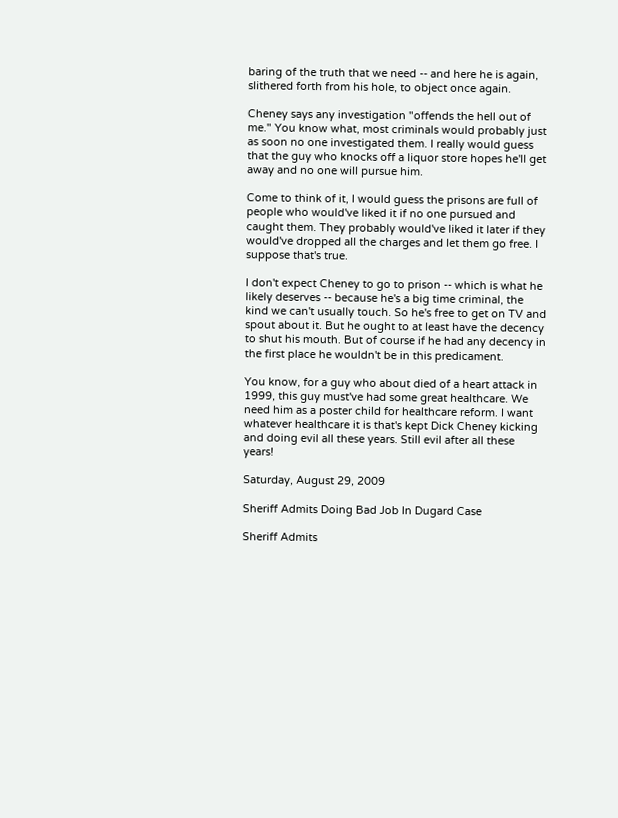baring of the truth that we need -- and here he is again, slithered forth from his hole, to object once again.

Cheney says any investigation "offends the hell out of me." You know what, most criminals would probably just as soon no one investigated them. I really would guess that the guy who knocks off a liquor store hopes he'll get away and no one will pursue him.

Come to think of it, I would guess the prisons are full of people who would've liked it if no one pursued and caught them. They probably would've liked it later if they would've dropped all the charges and let them go free. I suppose that's true.

I don't expect Cheney to go to prison -- which is what he likely deserves -- because he's a big time criminal, the kind we can't usually touch. So he's free to get on TV and spout about it. But he ought to at least have the decency to shut his mouth. But of course if he had any decency in the first place he wouldn't be in this predicament.

You know, for a guy who about died of a heart attack in 1999, this guy must've had some great healthcare. We need him as a poster child for healthcare reform. I want whatever healthcare it is that's kept Dick Cheney kicking and doing evil all these years. Still evil after all these years!

Saturday, August 29, 2009

Sheriff Admits Doing Bad Job In Dugard Case

Sheriff Admits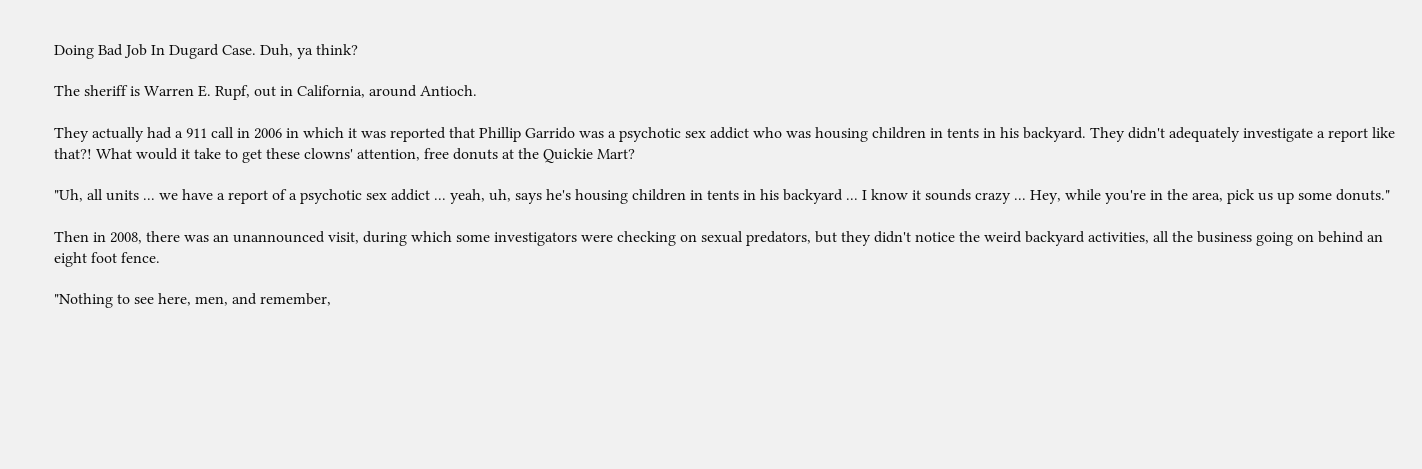Doing Bad Job In Dugard Case. Duh, ya think?

The sheriff is Warren E. Rupf, out in California, around Antioch.

They actually had a 911 call in 2006 in which it was reported that Phillip Garrido was a psychotic sex addict who was housing children in tents in his backyard. They didn't adequately investigate a report like that?! What would it take to get these clowns' attention, free donuts at the Quickie Mart?

"Uh, all units ... we have a report of a psychotic sex addict ... yeah, uh, says he's housing children in tents in his backyard ... I know it sounds crazy ... Hey, while you're in the area, pick us up some donuts."

Then in 2008, there was an unannounced visit, during which some investigators were checking on sexual predators, but they didn't notice the weird backyard activities, all the business going on behind an eight foot fence.

"Nothing to see here, men, and remember,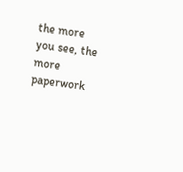the more you see, the more paperwork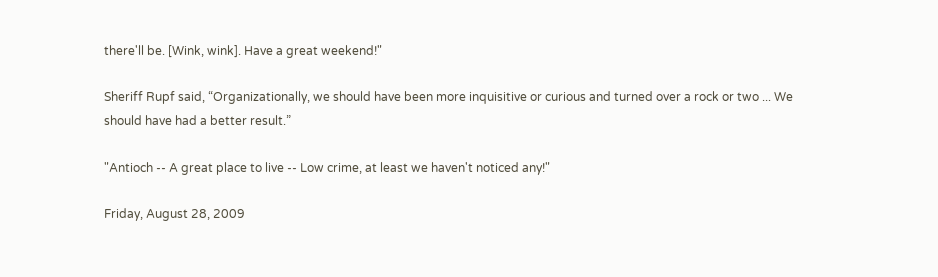there'll be. [Wink, wink]. Have a great weekend!"

Sheriff Rupf said, “Organizationally, we should have been more inquisitive or curious and turned over a rock or two ... We should have had a better result.”

"Antioch -- A great place to live -- Low crime, at least we haven't noticed any!"

Friday, August 28, 2009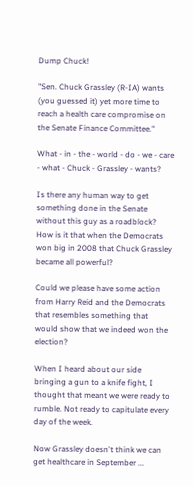Dump Chuck!

"Sen. Chuck Grassley (R-IA) wants (you guessed it) yet more time to reach a health care compromise on the Senate Finance Committee."

What - in - the - world - do - we - care - what - Chuck - Grassley - wants?

Is there any human way to get something done in the Senate without this guy as a roadblock? How is it that when the Democrats won big in 2008 that Chuck Grassley became all powerful?

Could we please have some action from Harry Reid and the Democrats that resembles something that would show that we indeed won the election?

When I heard about our side bringing a gun to a knife fight, I thought that meant we were ready to rumble. Not ready to capitulate every day of the week.

Now Grassley doesn't think we can get healthcare in September ...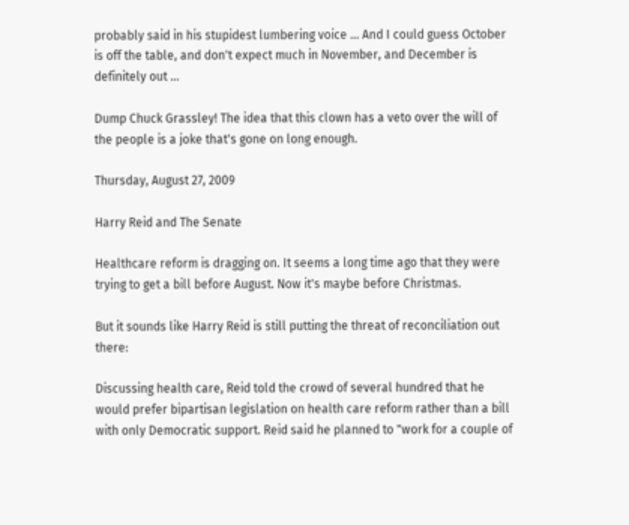probably said in his stupidest lumbering voice ... And I could guess October is off the table, and don't expect much in November, and December is definitely out ...

Dump Chuck Grassley! The idea that this clown has a veto over the will of the people is a joke that's gone on long enough.

Thursday, August 27, 2009

Harry Reid and The Senate

Healthcare reform is dragging on. It seems a long time ago that they were trying to get a bill before August. Now it's maybe before Christmas.

But it sounds like Harry Reid is still putting the threat of reconciliation out there:

Discussing health care, Reid told the crowd of several hundred that he would prefer bipartisan legislation on health care reform rather than a bill with only Democratic support. Reid said he planned to "work for a couple of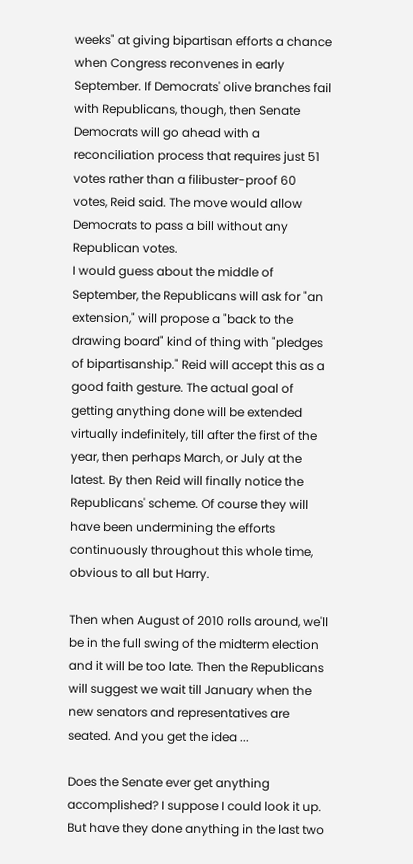weeks" at giving bipartisan efforts a chance when Congress reconvenes in early September. If Democrats' olive branches fail with Republicans, though, then Senate Democrats will go ahead with a reconciliation process that requires just 51 votes rather than a filibuster-proof 60 votes, Reid said. The move would allow Democrats to pass a bill without any Republican votes.
I would guess about the middle of September, the Republicans will ask for "an extension," will propose a "back to the drawing board" kind of thing with "pledges of bipartisanship." Reid will accept this as a good faith gesture. The actual goal of getting anything done will be extended virtually indefinitely, till after the first of the year, then perhaps March, or July at the latest. By then Reid will finally notice the Republicans' scheme. Of course they will have been undermining the efforts continuously throughout this whole time, obvious to all but Harry.

Then when August of 2010 rolls around, we'll be in the full swing of the midterm election and it will be too late. Then the Republicans will suggest we wait till January when the new senators and representatives are seated. And you get the idea ...

Does the Senate ever get anything accomplished? I suppose I could look it up. But have they done anything in the last two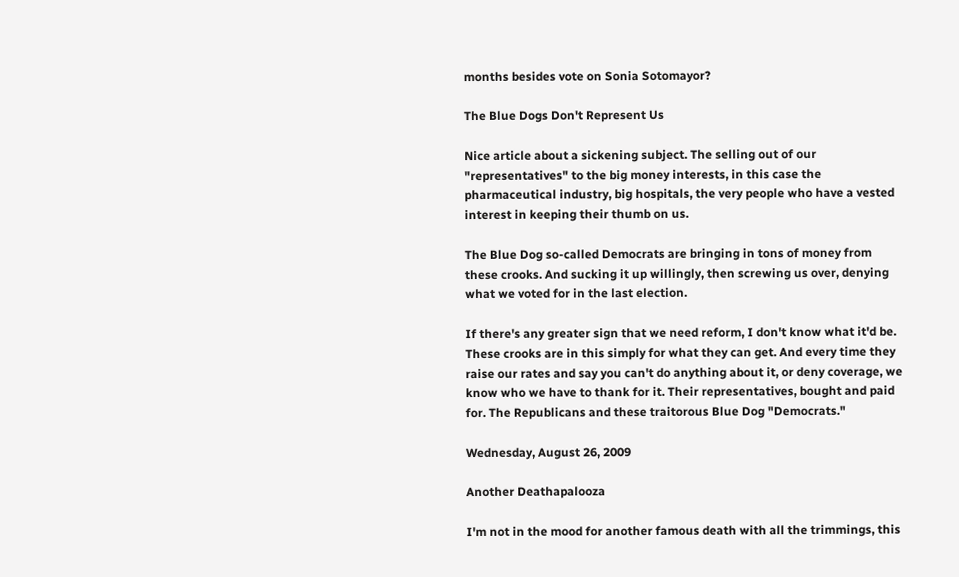months besides vote on Sonia Sotomayor?

The Blue Dogs Don't Represent Us

Nice article about a sickening subject. The selling out of our "representatives" to the big money interests, in this case the pharmaceutical industry, big hospitals, the very people who have a vested interest in keeping their thumb on us.

The Blue Dog so-called Democrats are bringing in tons of money from these crooks. And sucking it up willingly, then screwing us over, denying what we voted for in the last election.

If there's any greater sign that we need reform, I don't know what it'd be. These crooks are in this simply for what they can get. And every time they raise our rates and say you can't do anything about it, or deny coverage, we know who we have to thank for it. Their representatives, bought and paid for. The Republicans and these traitorous Blue Dog "Democrats."

Wednesday, August 26, 2009

Another Deathapalooza

I'm not in the mood for another famous death with all the trimmings, this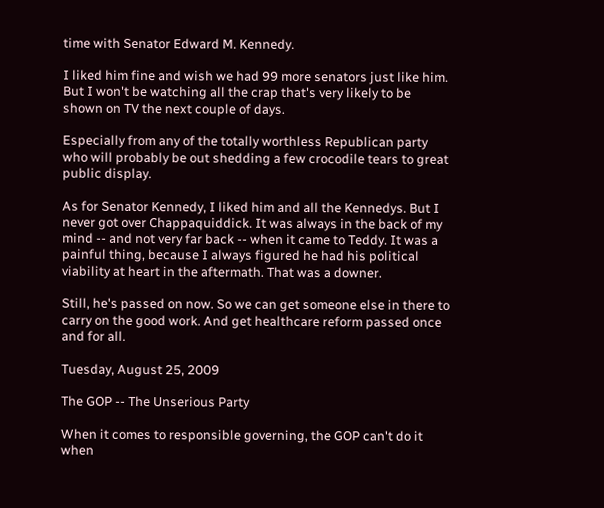time with Senator Edward M. Kennedy.

I liked him fine and wish we had 99 more senators just like him. But I won't be watching all the crap that's very likely to be shown on TV the next couple of days.

Especially from any of the totally worthless Republican party who will probably be out shedding a few crocodile tears to great public display.

As for Senator Kennedy, I liked him and all the Kennedys. But I never got over Chappaquiddick. It was always in the back of my mind -- and not very far back -- when it came to Teddy. It was a painful thing, because I always figured he had his political viability at heart in the aftermath. That was a downer.

Still, he's passed on now. So we can get someone else in there to carry on the good work. And get healthcare reform passed once and for all.

Tuesday, August 25, 2009

The GOP -- The Unserious Party

When it comes to responsible governing, the GOP can't do it when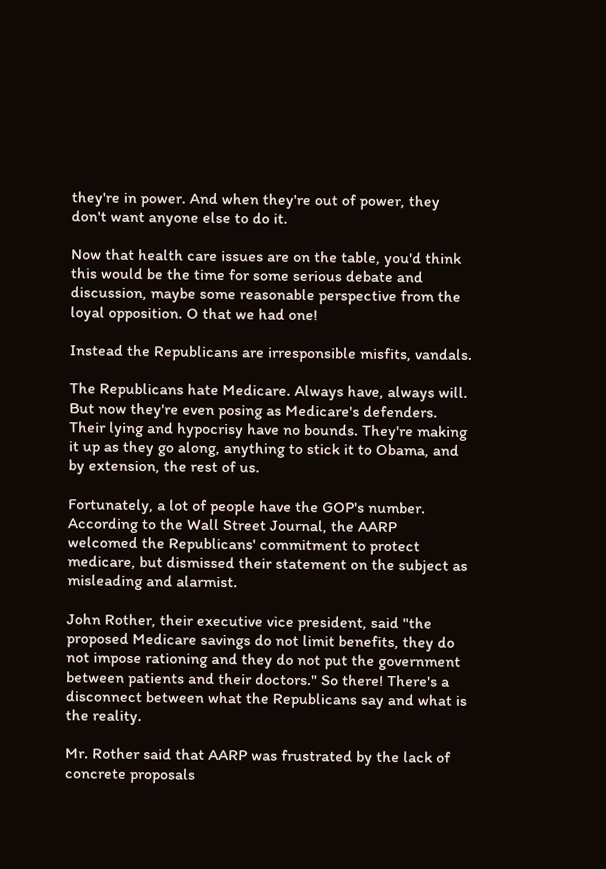they're in power. And when they're out of power, they don't want anyone else to do it.

Now that health care issues are on the table, you'd think this would be the time for some serious debate and discussion, maybe some reasonable perspective from the loyal opposition. O that we had one!

Instead the Republicans are irresponsible misfits, vandals.

The Republicans hate Medicare. Always have, always will. But now they're even posing as Medicare's defenders. Their lying and hypocrisy have no bounds. They're making it up as they go along, anything to stick it to Obama, and by extension, the rest of us.

Fortunately, a lot of people have the GOP's number. According to the Wall Street Journal, the AARP welcomed the Republicans' commitment to protect medicare, but dismissed their statement on the subject as misleading and alarmist.

John Rother, their executive vice president, said "the proposed Medicare savings do not limit benefits, they do not impose rationing and they do not put the government between patients and their doctors." So there! There's a disconnect between what the Republicans say and what is the reality.

Mr. Rother said that AARP was frustrated by the lack of concrete proposals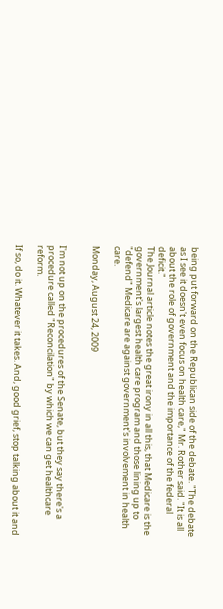being put forward on the Republican side of the debate. "The debate as I see it doesn't even focus on health care," Mr. Rother said. "It is all about the role of government and the importance of the federal deficit."
The Journal article notes the great irony in all this, that Medicare is the government's largest health care program and those lining up to "defend" Medicare are against government's involvement in health care.

Monday, August 24, 2009


I'm not up on the procedures of the Senate, but they say there's a procedure called "Reconcilation" by which we can get healthcare reform.

If so, do it. Whatever it takes. And, good grief, stop talking about it and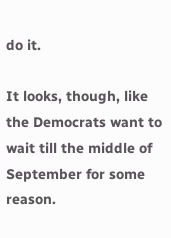do it.

It looks, though, like the Democrats want to wait till the middle of September for some reason.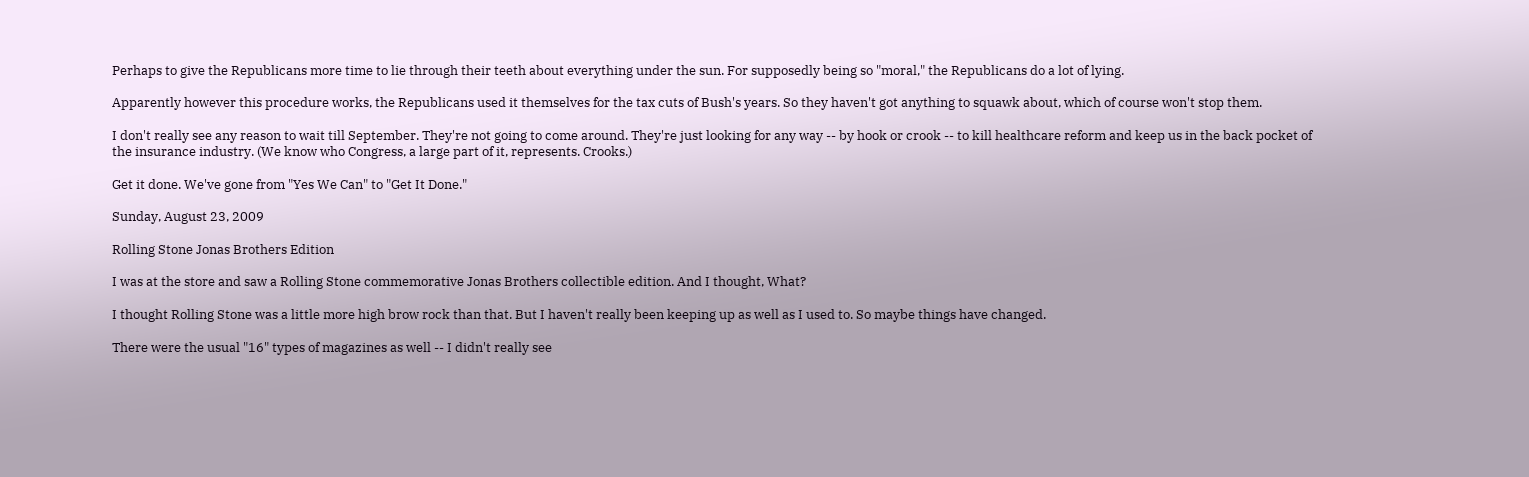Perhaps to give the Republicans more time to lie through their teeth about everything under the sun. For supposedly being so "moral," the Republicans do a lot of lying.

Apparently however this procedure works, the Republicans used it themselves for the tax cuts of Bush's years. So they haven't got anything to squawk about, which of course won't stop them.

I don't really see any reason to wait till September. They're not going to come around. They're just looking for any way -- by hook or crook -- to kill healthcare reform and keep us in the back pocket of the insurance industry. (We know who Congress, a large part of it, represents. Crooks.)

Get it done. We've gone from "Yes We Can" to "Get It Done."

Sunday, August 23, 2009

Rolling Stone Jonas Brothers Edition

I was at the store and saw a Rolling Stone commemorative Jonas Brothers collectible edition. And I thought, What?

I thought Rolling Stone was a little more high brow rock than that. But I haven't really been keeping up as well as I used to. So maybe things have changed.

There were the usual "16" types of magazines as well -- I didn't really see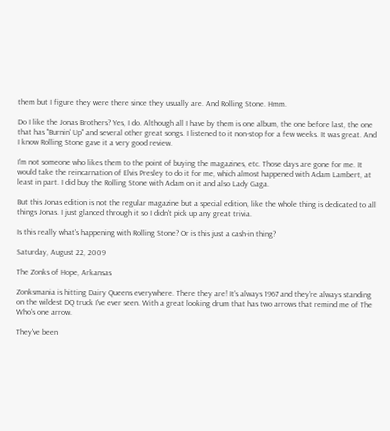them but I figure they were there since they usually are. And Rolling Stone. Hmm.

Do I like the Jonas Brothers? Yes, I do. Although all I have by them is one album, the one before last, the one that has "Burnin' Up" and several other great songs. I listened to it non-stop for a few weeks. It was great. And I know Rolling Stone gave it a very good review.

I'm not someone who likes them to the point of buying the magazines, etc. Those days are gone for me. It would take the reincarnation of Elvis Presley to do it for me, which almost happened with Adam Lambert, at least in part. I did buy the Rolling Stone with Adam on it and also Lady Gaga.

But this Jonas edition is not the regular magazine but a special edition, like the whole thing is dedicated to all things Jonas. I just glanced through it so I didn't pick up any great trivia.

Is this really what's happening with Rolling Stone? Or is this just a cash-in thing?

Saturday, August 22, 2009

The Zonks of Hope, Arkansas

Zonksmania is hitting Dairy Queens everywhere. There they are! It's always 1967 and they're always standing on the wildest DQ truck I've ever seen. With a great looking drum that has two arrows that remind me of The Who's one arrow.

They've been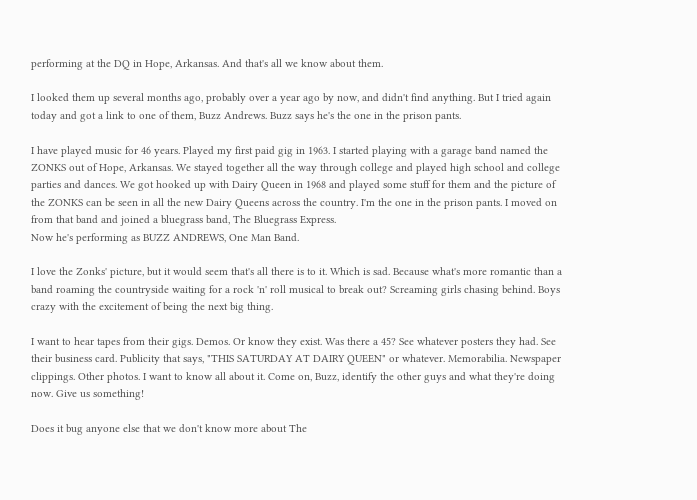performing at the DQ in Hope, Arkansas. And that's all we know about them.

I looked them up several months ago, probably over a year ago by now, and didn't find anything. But I tried again today and got a link to one of them, Buzz Andrews. Buzz says he's the one in the prison pants.

I have played music for 46 years. Played my first paid gig in 1963. I started playing with a garage band named the ZONKS out of Hope, Arkansas. We stayed together all the way through college and played high school and college parties and dances. We got hooked up with Dairy Queen in 1968 and played some stuff for them and the picture of the ZONKS can be seen in all the new Dairy Queens across the country. I'm the one in the prison pants. I moved on from that band and joined a bluegrass band, The Bluegrass Express.
Now he's performing as BUZZ ANDREWS, One Man Band.

I love the Zonks' picture, but it would seem that's all there is to it. Which is sad. Because what's more romantic than a band roaming the countryside waiting for a rock 'n' roll musical to break out? Screaming girls chasing behind. Boys crazy with the excitement of being the next big thing.

I want to hear tapes from their gigs. Demos. Or know they exist. Was there a 45? See whatever posters they had. See their business card. Publicity that says, "THIS SATURDAY AT DAIRY QUEEN" or whatever. Memorabilia. Newspaper clippings. Other photos. I want to know all about it. Come on, Buzz, identify the other guys and what they're doing now. Give us something!

Does it bug anyone else that we don't know more about The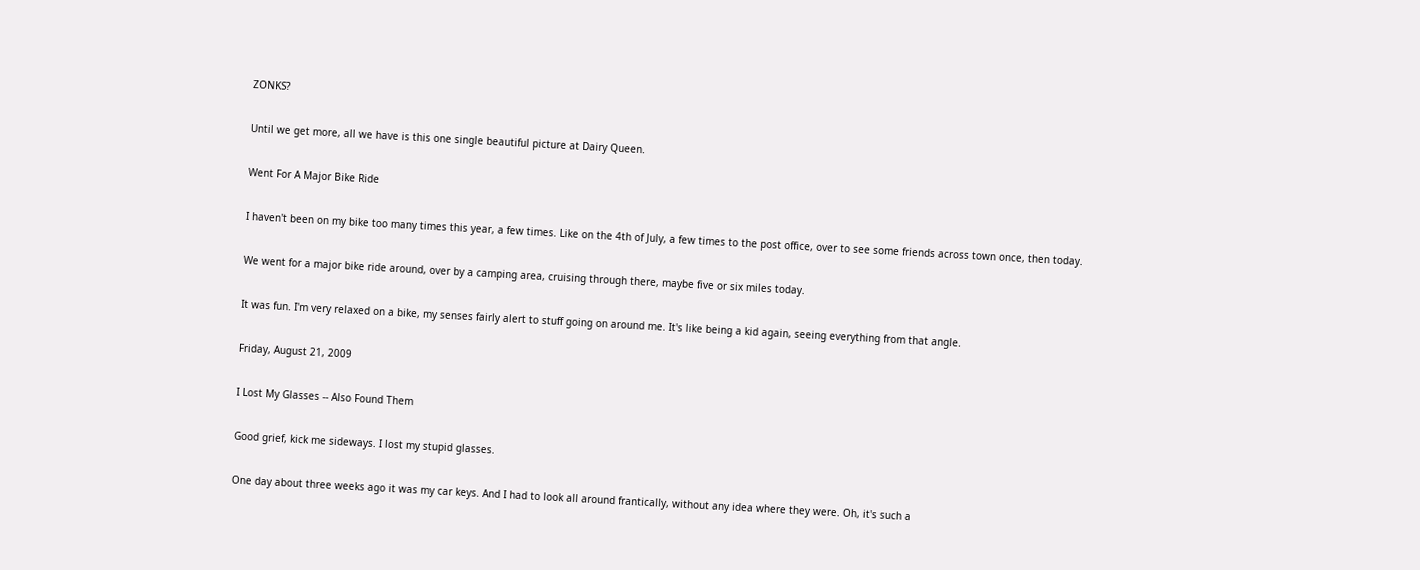ZONKS?

Until we get more, all we have is this one single beautiful picture at Dairy Queen.

Went For A Major Bike Ride

I haven't been on my bike too many times this year, a few times. Like on the 4th of July, a few times to the post office, over to see some friends across town once, then today.

We went for a major bike ride around, over by a camping area, cruising through there, maybe five or six miles today.

It was fun. I'm very relaxed on a bike, my senses fairly alert to stuff going on around me. It's like being a kid again, seeing everything from that angle.

Friday, August 21, 2009

I Lost My Glasses -- Also Found Them

Good grief, kick me sideways. I lost my stupid glasses.

One day about three weeks ago it was my car keys. And I had to look all around frantically, without any idea where they were. Oh, it's such a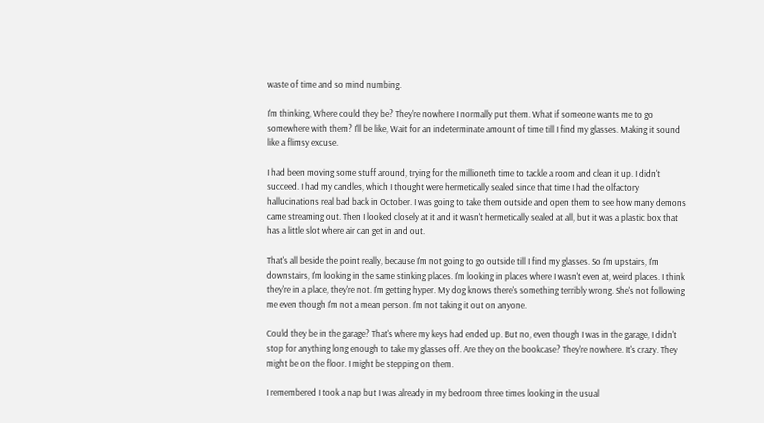waste of time and so mind numbing.

I'm thinking, Where could they be? They're nowhere I normally put them. What if someone wants me to go somewhere with them? I'll be like, Wait for an indeterminate amount of time till I find my glasses. Making it sound like a flimsy excuse.

I had been moving some stuff around, trying for the millioneth time to tackle a room and clean it up. I didn't succeed. I had my candles, which I thought were hermetically sealed since that time I had the olfactory hallucinations real bad back in October. I was going to take them outside and open them to see how many demons came streaming out. Then I looked closely at it and it wasn't hermetically sealed at all, but it was a plastic box that has a little slot where air can get in and out.

That's all beside the point really, because I'm not going to go outside till I find my glasses. So I'm upstairs, I'm downstairs, I'm looking in the same stinking places. I'm looking in places where I wasn't even at, weird places. I think they're in a place, they're not. I'm getting hyper. My dog knows there's something terribly wrong. She's not following me even though I'm not a mean person. I'm not taking it out on anyone.

Could they be in the garage? That's where my keys had ended up. But no, even though I was in the garage, I didn't stop for anything long enough to take my glasses off. Are they on the bookcase? They're nowhere. It's crazy. They might be on the floor. I might be stepping on them.

I remembered I took a nap but I was already in my bedroom three times looking in the usual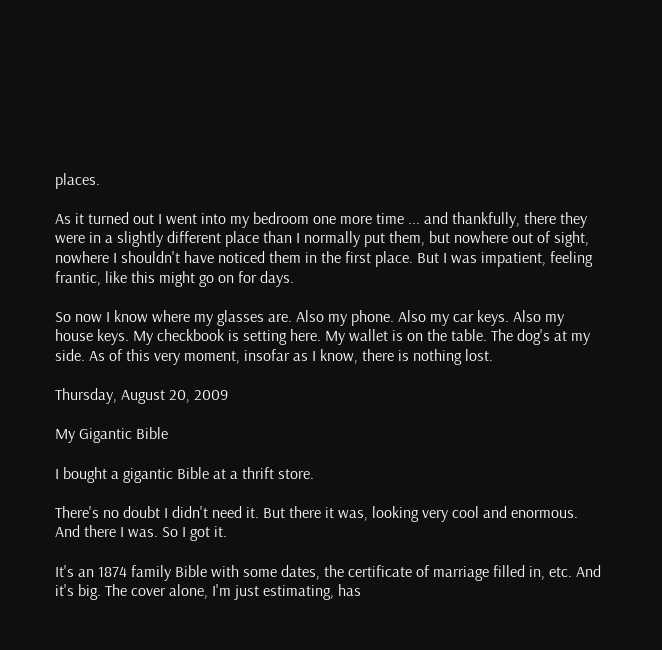places.

As it turned out I went into my bedroom one more time ... and thankfully, there they were in a slightly different place than I normally put them, but nowhere out of sight, nowhere I shouldn't have noticed them in the first place. But I was impatient, feeling frantic, like this might go on for days.

So now I know where my glasses are. Also my phone. Also my car keys. Also my house keys. My checkbook is setting here. My wallet is on the table. The dog's at my side. As of this very moment, insofar as I know, there is nothing lost.

Thursday, August 20, 2009

My Gigantic Bible

I bought a gigantic Bible at a thrift store.

There's no doubt I didn't need it. But there it was, looking very cool and enormous. And there I was. So I got it.

It's an 1874 family Bible with some dates, the certificate of marriage filled in, etc. And it's big. The cover alone, I'm just estimating, has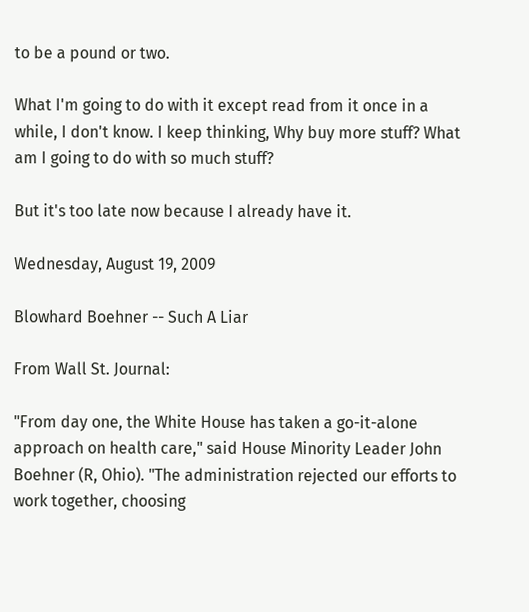to be a pound or two.

What I'm going to do with it except read from it once in a while, I don't know. I keep thinking, Why buy more stuff? What am I going to do with so much stuff?

But it's too late now because I already have it.

Wednesday, August 19, 2009

Blowhard Boehner -- Such A Liar

From Wall St. Journal:

"From day one, the White House has taken a go-it-alone approach on health care," said House Minority Leader John Boehner (R, Ohio). "The administration rejected our efforts to work together, choosing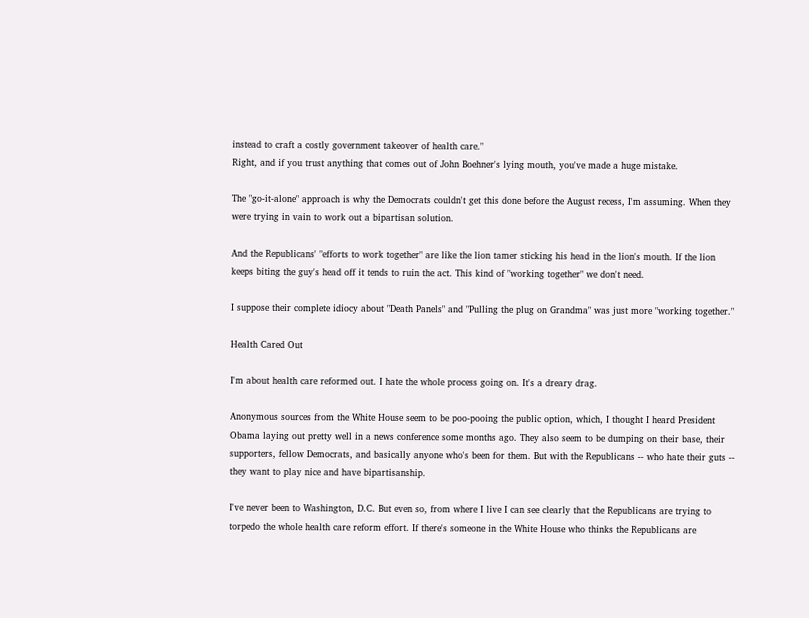instead to craft a costly government takeover of health care."
Right, and if you trust anything that comes out of John Boehner's lying mouth, you've made a huge mistake.

The "go-it-alone" approach is why the Democrats couldn't get this done before the August recess, I'm assuming. When they were trying in vain to work out a bipartisan solution.

And the Republicans' "efforts to work together" are like the lion tamer sticking his head in the lion's mouth. If the lion keeps biting the guy's head off it tends to ruin the act. This kind of "working together" we don't need.

I suppose their complete idiocy about "Death Panels" and "Pulling the plug on Grandma" was just more "working together."

Health Cared Out

I'm about health care reformed out. I hate the whole process going on. It's a dreary drag.

Anonymous sources from the White House seem to be poo-pooing the public option, which, I thought I heard President Obama laying out pretty well in a news conference some months ago. They also seem to be dumping on their base, their supporters, fellow Democrats, and basically anyone who's been for them. But with the Republicans -- who hate their guts -- they want to play nice and have bipartisanship.

I've never been to Washington, D.C. But even so, from where I live I can see clearly that the Republicans are trying to torpedo the whole health care reform effort. If there's someone in the White House who thinks the Republicans are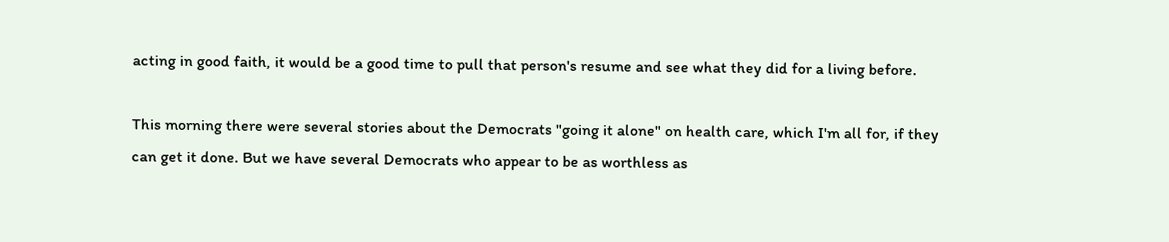acting in good faith, it would be a good time to pull that person's resume and see what they did for a living before.

This morning there were several stories about the Democrats "going it alone" on health care, which I'm all for, if they can get it done. But we have several Democrats who appear to be as worthless as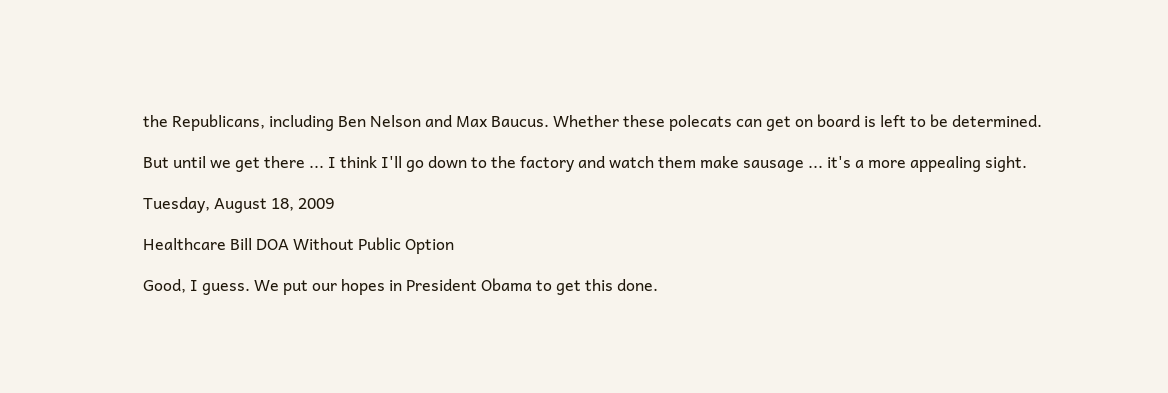the Republicans, including Ben Nelson and Max Baucus. Whether these polecats can get on board is left to be determined.

But until we get there ... I think I'll go down to the factory and watch them make sausage ... it's a more appealing sight.

Tuesday, August 18, 2009

Healthcare Bill DOA Without Public Option

Good, I guess. We put our hopes in President Obama to get this done.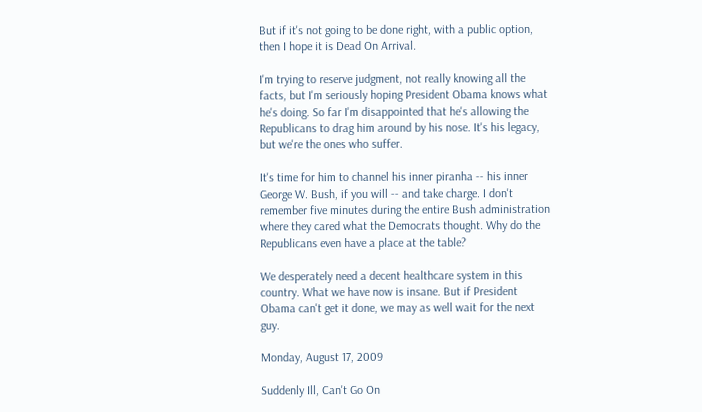But if it's not going to be done right, with a public option, then I hope it is Dead On Arrival.

I'm trying to reserve judgment, not really knowing all the facts, but I'm seriously hoping President Obama knows what he's doing. So far I'm disappointed that he's allowing the Republicans to drag him around by his nose. It's his legacy, but we're the ones who suffer.

It's time for him to channel his inner piranha -- his inner George W. Bush, if you will -- and take charge. I don't remember five minutes during the entire Bush administration where they cared what the Democrats thought. Why do the Republicans even have a place at the table?

We desperately need a decent healthcare system in this country. What we have now is insane. But if President Obama can't get it done, we may as well wait for the next guy.

Monday, August 17, 2009

Suddenly Ill, Can't Go On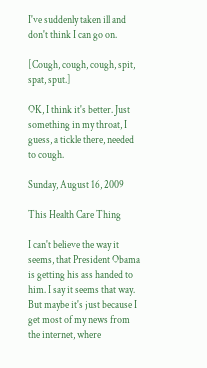I've suddenly taken ill and don't think I can go on.

[Cough, cough, cough, spit, spat, sput.]

OK, I think it's better. Just something in my throat, I guess, a tickle there, needed to cough.

Sunday, August 16, 2009

This Health Care Thing

I can't believe the way it seems, that President Obama is getting his ass handed to him. I say it seems that way. But maybe it's just because I get most of my news from the internet, where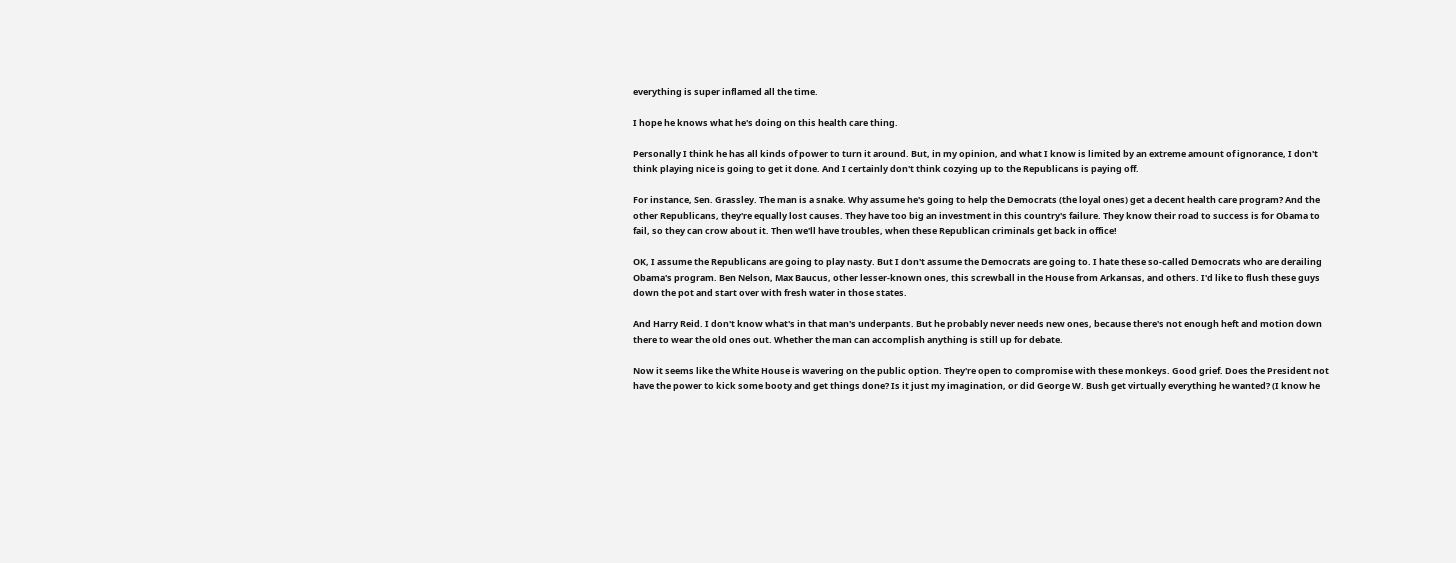everything is super inflamed all the time.

I hope he knows what he's doing on this health care thing.

Personally I think he has all kinds of power to turn it around. But, in my opinion, and what I know is limited by an extreme amount of ignorance, I don't think playing nice is going to get it done. And I certainly don't think cozying up to the Republicans is paying off.

For instance, Sen. Grassley. The man is a snake. Why assume he's going to help the Democrats (the loyal ones) get a decent health care program? And the other Republicans, they're equally lost causes. They have too big an investment in this country's failure. They know their road to success is for Obama to fail, so they can crow about it. Then we'll have troubles, when these Republican criminals get back in office!

OK, I assume the Republicans are going to play nasty. But I don't assume the Democrats are going to. I hate these so-called Democrats who are derailing Obama's program. Ben Nelson, Max Baucus, other lesser-known ones, this screwball in the House from Arkansas, and others. I'd like to flush these guys down the pot and start over with fresh water in those states.

And Harry Reid. I don't know what's in that man's underpants. But he probably never needs new ones, because there's not enough heft and motion down there to wear the old ones out. Whether the man can accomplish anything is still up for debate.

Now it seems like the White House is wavering on the public option. They're open to compromise with these monkeys. Good grief. Does the President not have the power to kick some booty and get things done? Is it just my imagination, or did George W. Bush get virtually everything he wanted? (I know he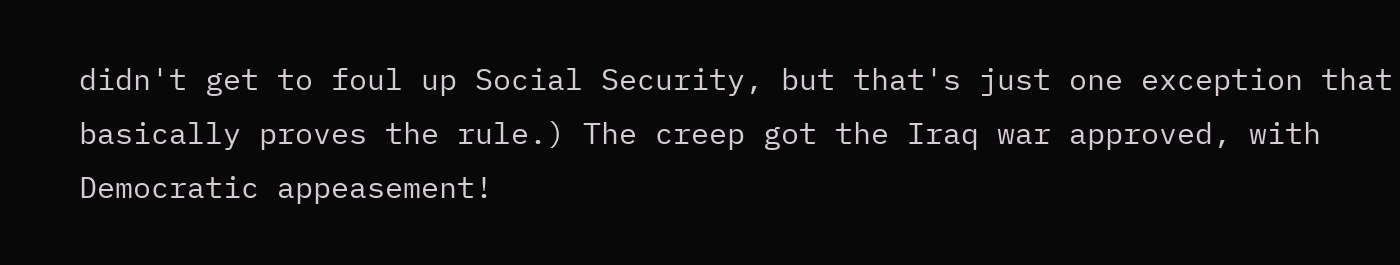didn't get to foul up Social Security, but that's just one exception that basically proves the rule.) The creep got the Iraq war approved, with Democratic appeasement!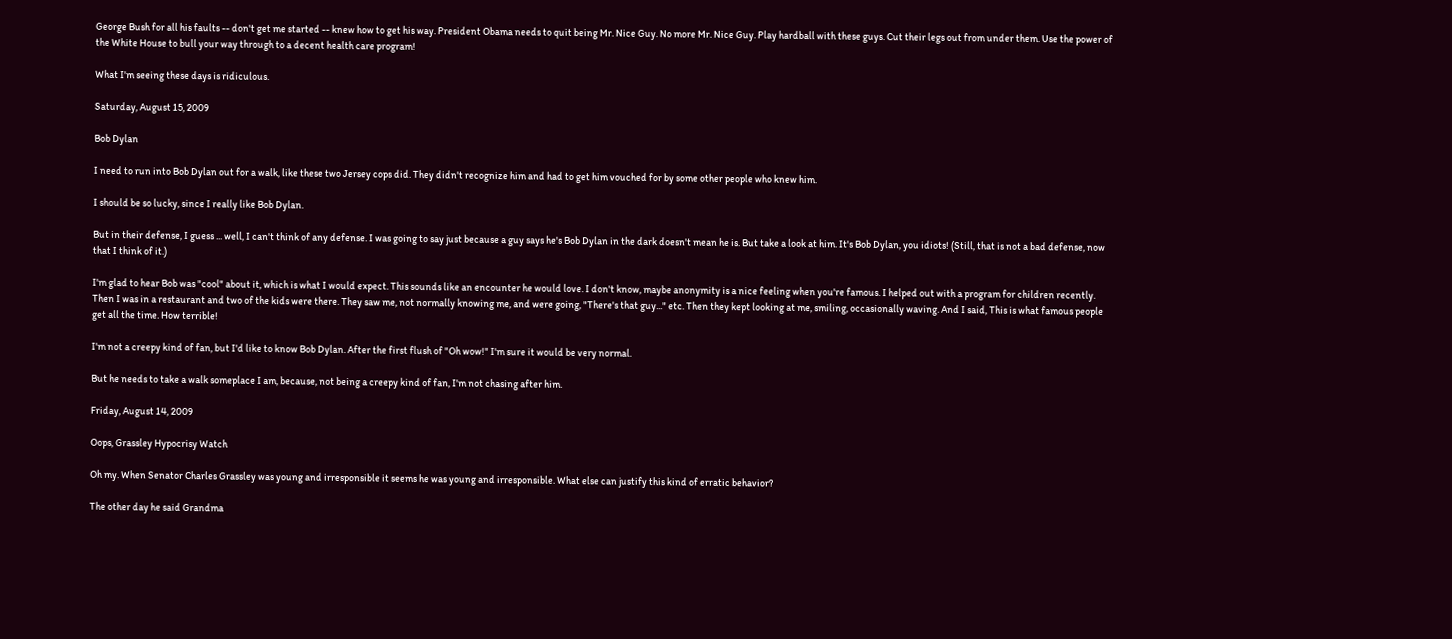George Bush for all his faults -- don't get me started -- knew how to get his way. President Obama needs to quit being Mr. Nice Guy. No more Mr. Nice Guy. Play hardball with these guys. Cut their legs out from under them. Use the power of the White House to bull your way through to a decent health care program!

What I'm seeing these days is ridiculous.

Saturday, August 15, 2009

Bob Dylan

I need to run into Bob Dylan out for a walk, like these two Jersey cops did. They didn't recognize him and had to get him vouched for by some other people who knew him.

I should be so lucky, since I really like Bob Dylan.

But in their defense, I guess ... well, I can't think of any defense. I was going to say just because a guy says he's Bob Dylan in the dark doesn't mean he is. But take a look at him. It's Bob Dylan, you idiots! (Still, that is not a bad defense, now that I think of it.)

I'm glad to hear Bob was "cool" about it, which is what I would expect. This sounds like an encounter he would love. I don't know, maybe anonymity is a nice feeling when you're famous. I helped out with a program for children recently. Then I was in a restaurant and two of the kids were there. They saw me, not normally knowing me, and were going, "There's that guy..." etc. Then they kept looking at me, smiling, occasionally waving. And I said, This is what famous people get all the time. How terrible!

I'm not a creepy kind of fan, but I'd like to know Bob Dylan. After the first flush of "Oh wow!" I'm sure it would be very normal.

But he needs to take a walk someplace I am, because, not being a creepy kind of fan, I'm not chasing after him.

Friday, August 14, 2009

Oops, Grassley Hypocrisy Watch

Oh my. When Senator Charles Grassley was young and irresponsible it seems he was young and irresponsible. What else can justify this kind of erratic behavior?

The other day he said Grandma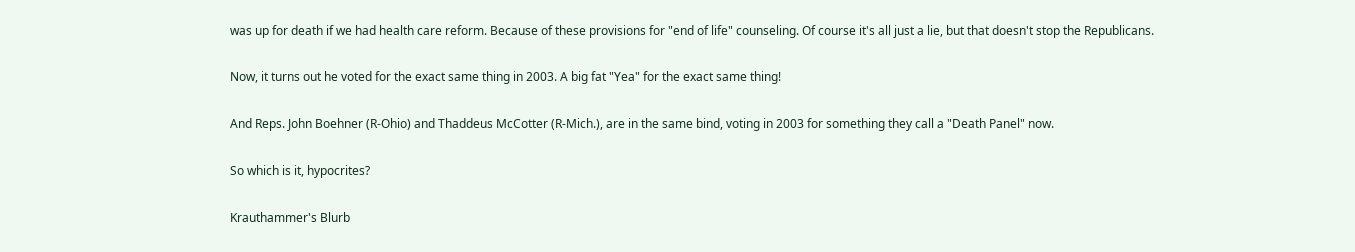was up for death if we had health care reform. Because of these provisions for "end of life" counseling. Of course it's all just a lie, but that doesn't stop the Republicans.

Now, it turns out he voted for the exact same thing in 2003. A big fat "Yea" for the exact same thing!

And Reps. John Boehner (R-Ohio) and Thaddeus McCotter (R-Mich.), are in the same bind, voting in 2003 for something they call a "Death Panel" now.

So which is it, hypocrites?

Krauthammer's Blurb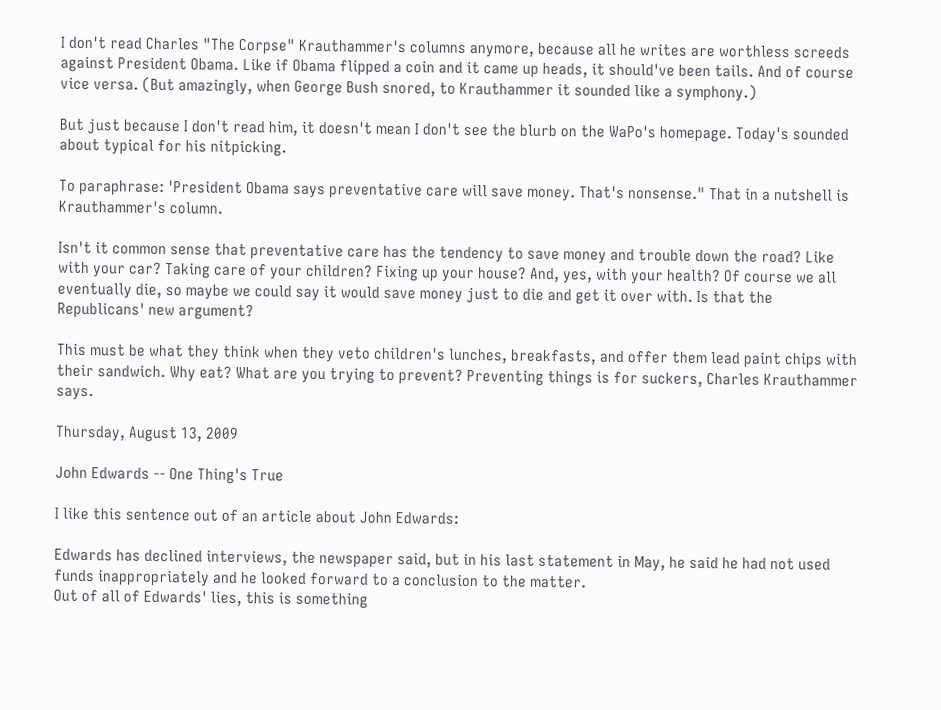I don't read Charles "The Corpse" Krauthammer's columns anymore, because all he writes are worthless screeds against President Obama. Like if Obama flipped a coin and it came up heads, it should've been tails. And of course vice versa. (But amazingly, when George Bush snored, to Krauthammer it sounded like a symphony.)

But just because I don't read him, it doesn't mean I don't see the blurb on the WaPo's homepage. Today's sounded about typical for his nitpicking.

To paraphrase: 'President Obama says preventative care will save money. That's nonsense." That in a nutshell is Krauthammer's column.

Isn't it common sense that preventative care has the tendency to save money and trouble down the road? Like with your car? Taking care of your children? Fixing up your house? And, yes, with your health? Of course we all eventually die, so maybe we could say it would save money just to die and get it over with. Is that the Republicans' new argument?

This must be what they think when they veto children's lunches, breakfasts, and offer them lead paint chips with their sandwich. Why eat? What are you trying to prevent? Preventing things is for suckers, Charles Krauthammer says.

Thursday, August 13, 2009

John Edwards -- One Thing's True

I like this sentence out of an article about John Edwards:

Edwards has declined interviews, the newspaper said, but in his last statement in May, he said he had not used funds inappropriately and he looked forward to a conclusion to the matter.
Out of all of Edwards' lies, this is something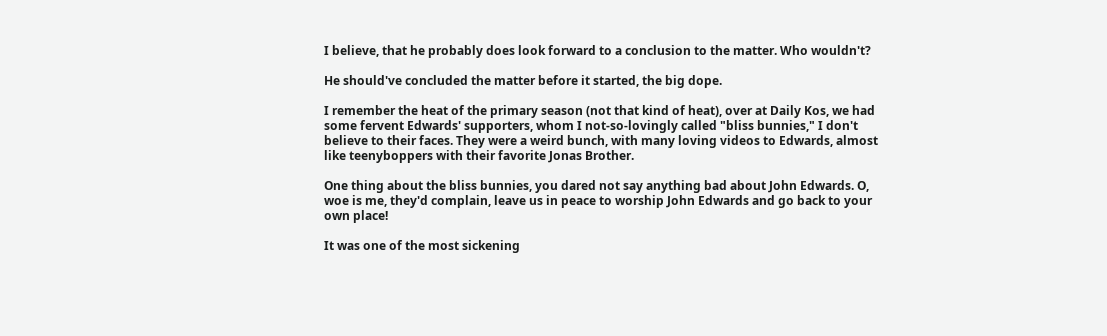I believe, that he probably does look forward to a conclusion to the matter. Who wouldn't?

He should've concluded the matter before it started, the big dope.

I remember the heat of the primary season (not that kind of heat), over at Daily Kos, we had some fervent Edwards' supporters, whom I not-so-lovingly called "bliss bunnies," I don't believe to their faces. They were a weird bunch, with many loving videos to Edwards, almost like teenyboppers with their favorite Jonas Brother.

One thing about the bliss bunnies, you dared not say anything bad about John Edwards. O, woe is me, they'd complain, leave us in peace to worship John Edwards and go back to your own place!

It was one of the most sickening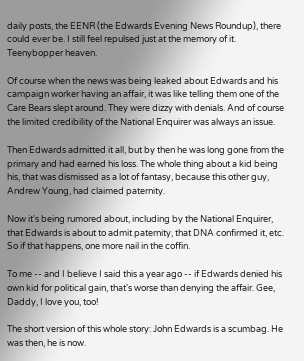daily posts, the EENR (the Edwards Evening News Roundup), there could ever be. I still feel repulsed just at the memory of it. Teenybopper heaven.

Of course when the news was being leaked about Edwards and his campaign worker having an affair, it was like telling them one of the Care Bears slept around. They were dizzy with denials. And of course the limited credibility of the National Enquirer was always an issue.

Then Edwards admitted it all, but by then he was long gone from the primary and had earned his loss. The whole thing about a kid being his, that was dismissed as a lot of fantasy, because this other guy, Andrew Young, had claimed paternity.

Now it's being rumored about, including by the National Enquirer, that Edwards is about to admit paternity, that DNA confirmed it, etc. So if that happens, one more nail in the coffin.

To me -- and I believe I said this a year ago -- if Edwards denied his own kid for political gain, that's worse than denying the affair. Gee, Daddy, I love you, too!

The short version of this whole story: John Edwards is a scumbag. He was then, he is now.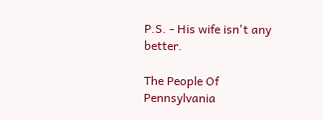P.S. - His wife isn't any better.

The People Of Pennsylvania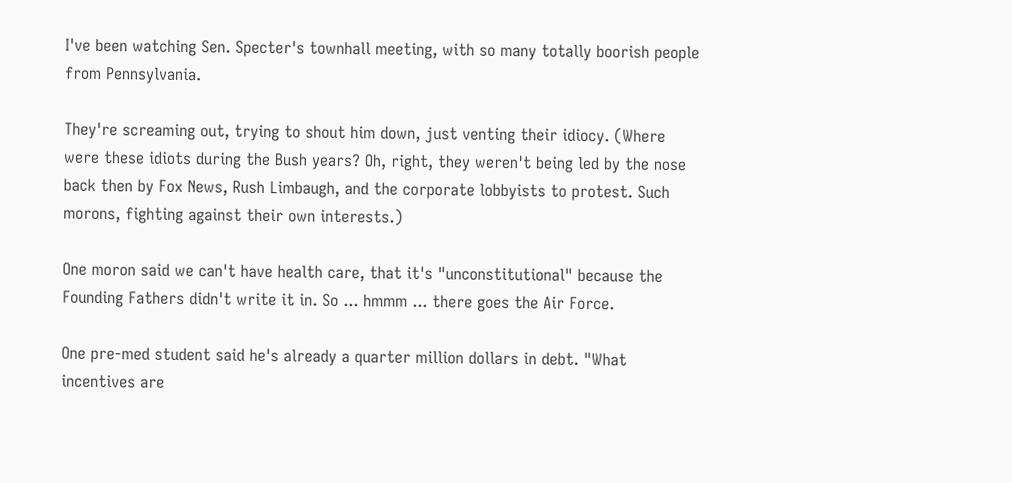I've been watching Sen. Specter's townhall meeting, with so many totally boorish people from Pennsylvania.

They're screaming out, trying to shout him down, just venting their idiocy. (Where were these idiots during the Bush years? Oh, right, they weren't being led by the nose back then by Fox News, Rush Limbaugh, and the corporate lobbyists to protest. Such morons, fighting against their own interests.)

One moron said we can't have health care, that it's "unconstitutional" because the Founding Fathers didn't write it in. So ... hmmm ... there goes the Air Force.

One pre-med student said he's already a quarter million dollars in debt. "What incentives are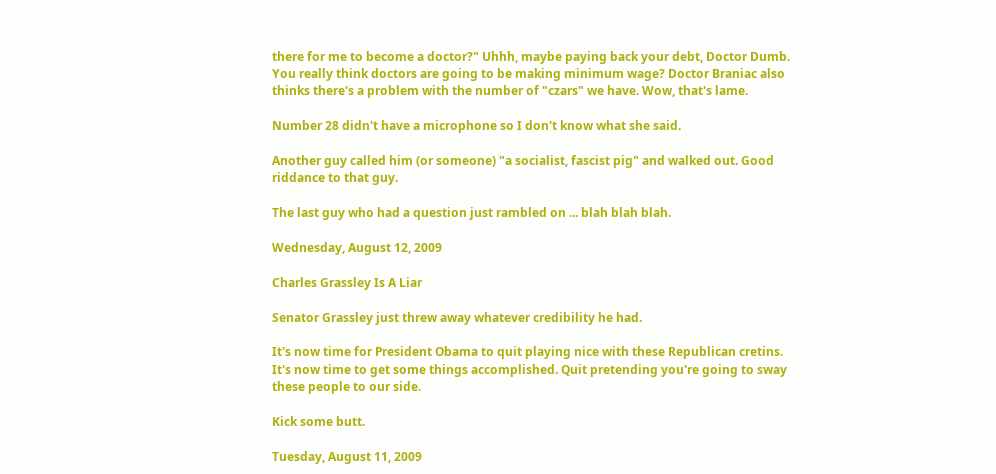there for me to become a doctor?" Uhhh, maybe paying back your debt, Doctor Dumb. You really think doctors are going to be making minimum wage? Doctor Braniac also thinks there's a problem with the number of "czars" we have. Wow, that's lame.

Number 28 didn't have a microphone so I don't know what she said.

Another guy called him (or someone) "a socialist, fascist pig" and walked out. Good riddance to that guy.

The last guy who had a question just rambled on ... blah blah blah.

Wednesday, August 12, 2009

Charles Grassley Is A Liar

Senator Grassley just threw away whatever credibility he had.

It's now time for President Obama to quit playing nice with these Republican cretins. It's now time to get some things accomplished. Quit pretending you're going to sway these people to our side.

Kick some butt.

Tuesday, August 11, 2009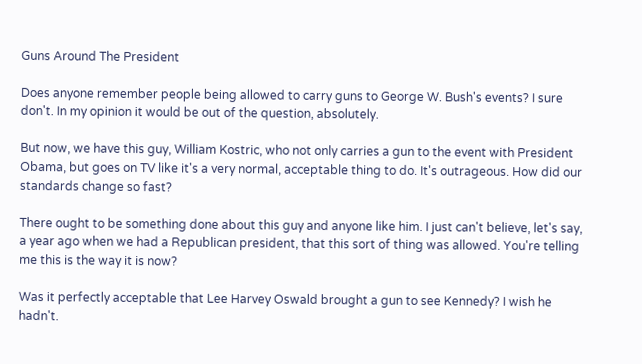Guns Around The President

Does anyone remember people being allowed to carry guns to George W. Bush's events? I sure don't. In my opinion it would be out of the question, absolutely.

But now, we have this guy, William Kostric, who not only carries a gun to the event with President Obama, but goes on TV like it's a very normal, acceptable thing to do. It's outrageous. How did our standards change so fast?

There ought to be something done about this guy and anyone like him. I just can't believe, let's say, a year ago when we had a Republican president, that this sort of thing was allowed. You're telling me this is the way it is now?

Was it perfectly acceptable that Lee Harvey Oswald brought a gun to see Kennedy? I wish he hadn't.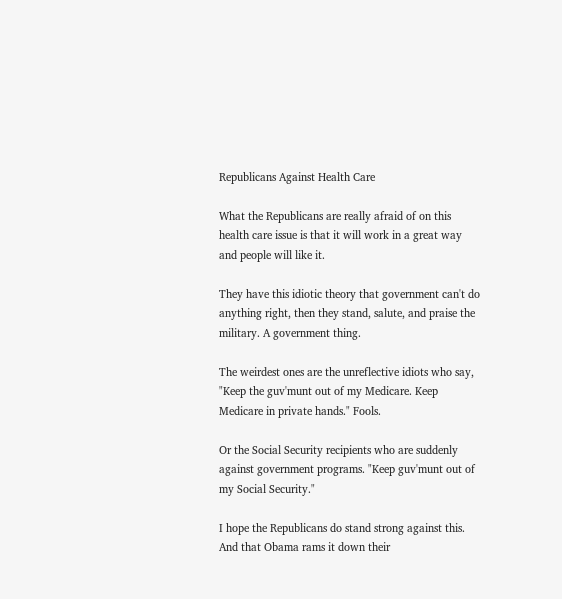Republicans Against Health Care

What the Republicans are really afraid of on this health care issue is that it will work in a great way and people will like it.

They have this idiotic theory that government can't do anything right, then they stand, salute, and praise the military. A government thing.

The weirdest ones are the unreflective idiots who say, "Keep the guv'munt out of my Medicare. Keep Medicare in private hands." Fools.

Or the Social Security recipients who are suddenly against government programs. "Keep guv'munt out of my Social Security."

I hope the Republicans do stand strong against this. And that Obama rams it down their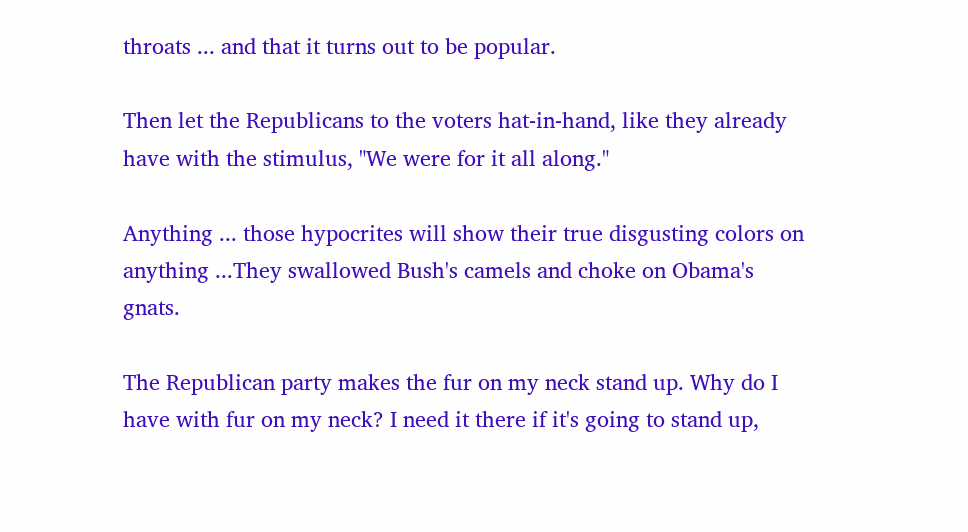throats ... and that it turns out to be popular.

Then let the Republicans to the voters hat-in-hand, like they already have with the stimulus, "We were for it all along."

Anything ... those hypocrites will show their true disgusting colors on anything ...They swallowed Bush's camels and choke on Obama's gnats.

The Republican party makes the fur on my neck stand up. Why do I have with fur on my neck? I need it there if it's going to stand up,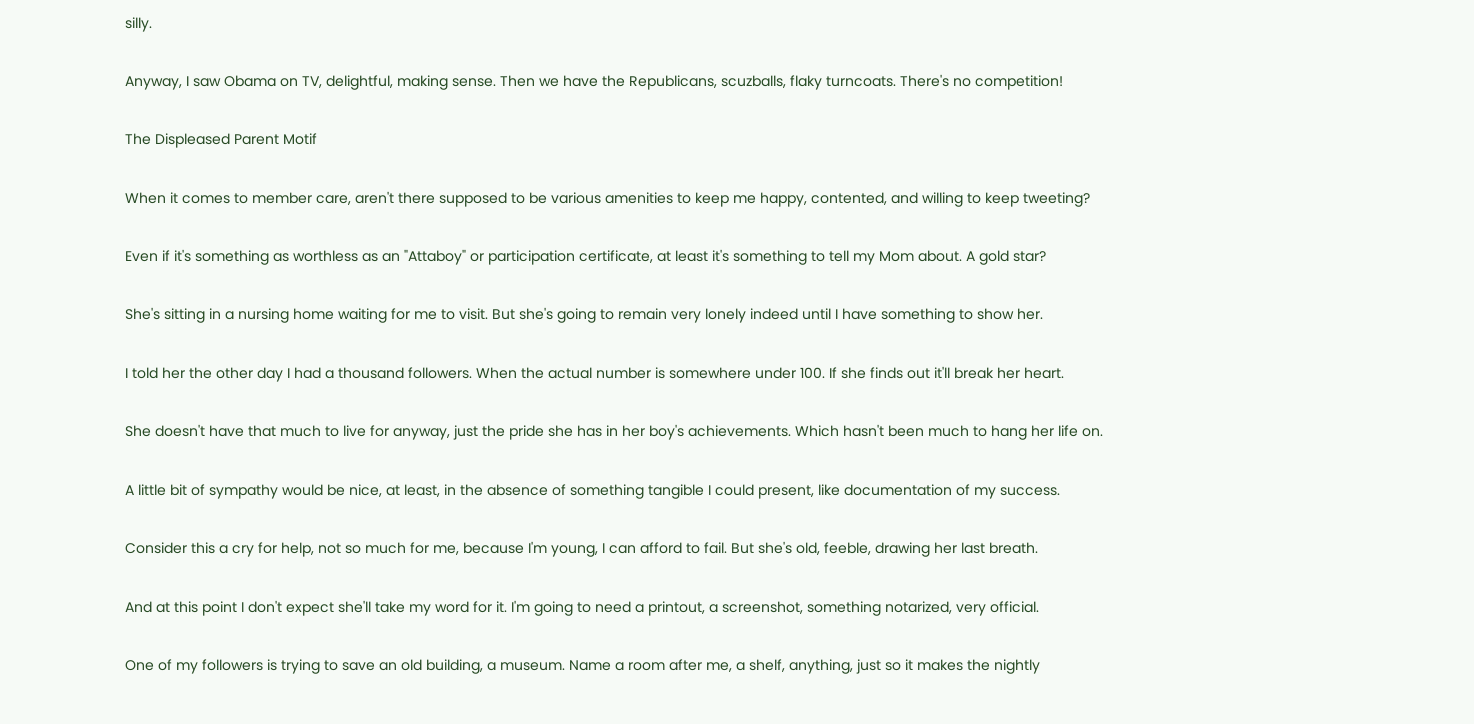silly.

Anyway, I saw Obama on TV, delightful, making sense. Then we have the Republicans, scuzballs, flaky turncoats. There's no competition!

The Displeased Parent Motif

When it comes to member care, aren't there supposed to be various amenities to keep me happy, contented, and willing to keep tweeting?

Even if it's something as worthless as an "Attaboy" or participation certificate, at least it's something to tell my Mom about. A gold star?

She's sitting in a nursing home waiting for me to visit. But she's going to remain very lonely indeed until I have something to show her.

I told her the other day I had a thousand followers. When the actual number is somewhere under 100. If she finds out it'll break her heart.

She doesn't have that much to live for anyway, just the pride she has in her boy's achievements. Which hasn't been much to hang her life on.

A little bit of sympathy would be nice, at least, in the absence of something tangible I could present, like documentation of my success.

Consider this a cry for help, not so much for me, because I'm young, I can afford to fail. But she's old, feeble, drawing her last breath.

And at this point I don't expect she'll take my word for it. I'm going to need a printout, a screenshot, something notarized, very official.

One of my followers is trying to save an old building, a museum. Name a room after me, a shelf, anything, just so it makes the nightly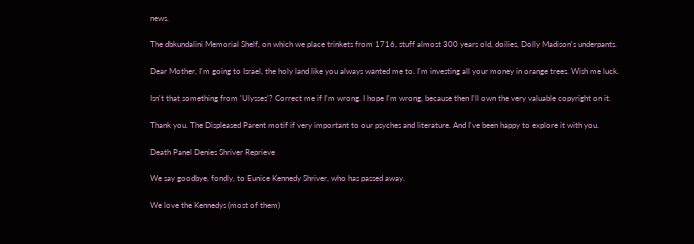news.

The dbkundalini Memorial Shelf, on which we place trinkets from 1716, stuff almost 300 years old, doilies, Dolly Madison's underpants.

Dear Mother, I'm going to Israel, the holy land like you always wanted me to. I'm investing all your money in orange trees. Wish me luck.

Isn't that something from 'Ulysses'? Correct me if I'm wrong. I hope I'm wrong, because then I'll own the very valuable copyright on it.

Thank you. The Displeased Parent motif if very important to our psyches and literature. And I've been happy to explore it with you.

Death Panel Denies Shriver Reprieve

We say goodbye, fondly, to Eunice Kennedy Shriver, who has passed away.

We love the Kennedys (most of them)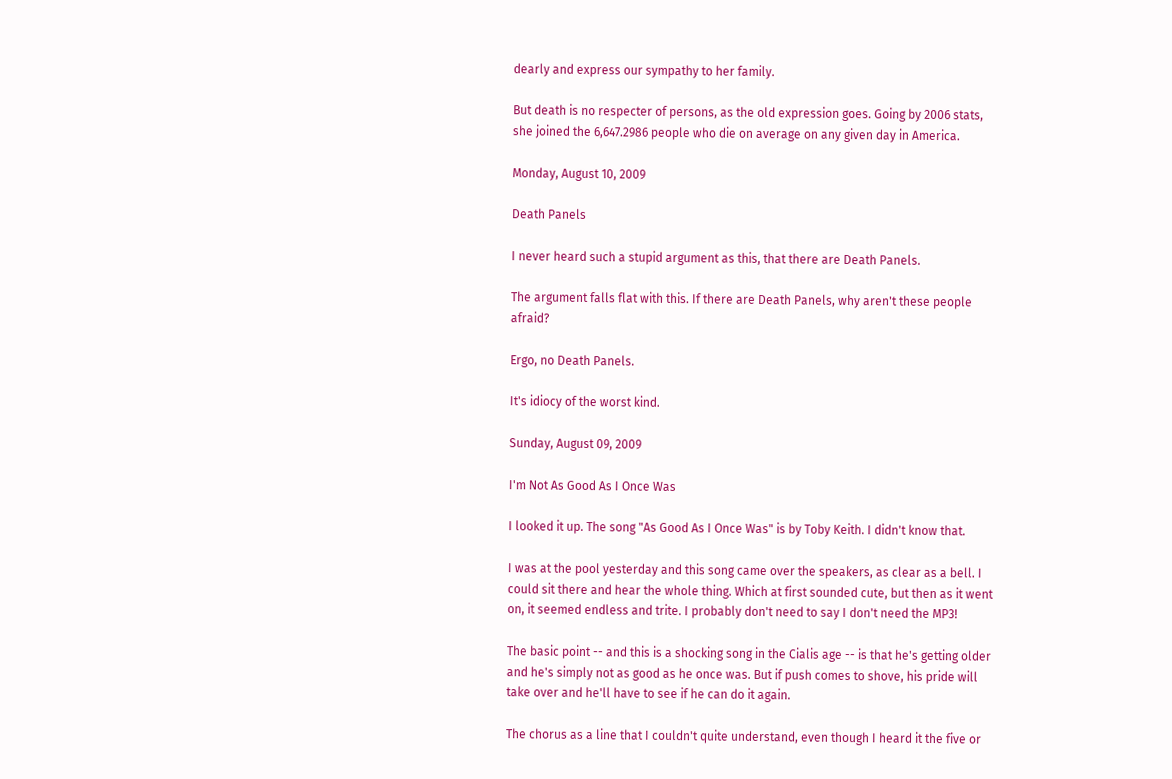dearly and express our sympathy to her family.

But death is no respecter of persons, as the old expression goes. Going by 2006 stats, she joined the 6,647.2986 people who die on average on any given day in America.

Monday, August 10, 2009

Death Panels

I never heard such a stupid argument as this, that there are Death Panels.

The argument falls flat with this. If there are Death Panels, why aren't these people afraid?

Ergo, no Death Panels.

It's idiocy of the worst kind.

Sunday, August 09, 2009

I'm Not As Good As I Once Was

I looked it up. The song "As Good As I Once Was" is by Toby Keith. I didn't know that.

I was at the pool yesterday and this song came over the speakers, as clear as a bell. I could sit there and hear the whole thing. Which at first sounded cute, but then as it went on, it seemed endless and trite. I probably don't need to say I don't need the MP3!

The basic point -- and this is a shocking song in the Cialis age -- is that he's getting older and he's simply not as good as he once was. But if push comes to shove, his pride will take over and he'll have to see if he can do it again.

The chorus as a line that I couldn't quite understand, even though I heard it the five or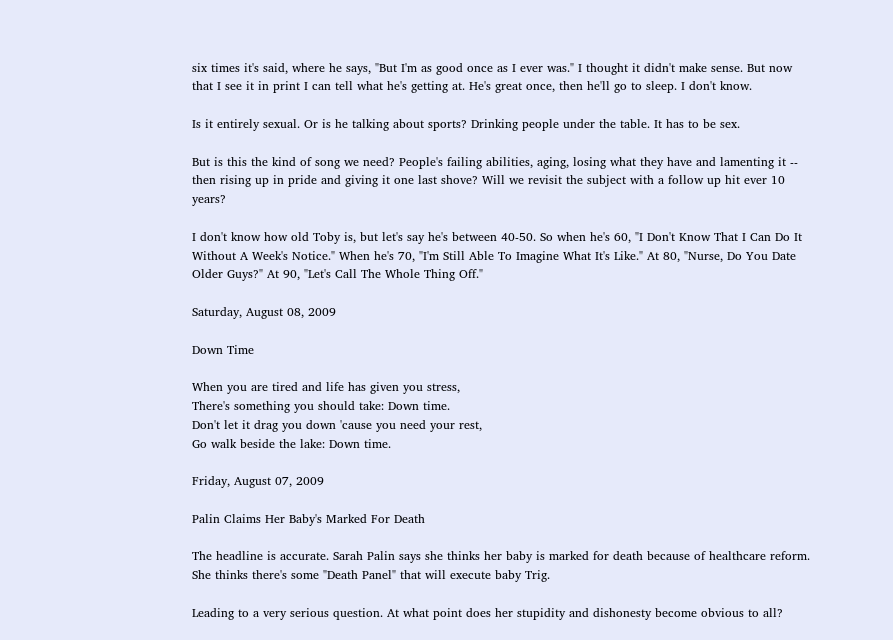six times it's said, where he says, "But I'm as good once as I ever was." I thought it didn't make sense. But now that I see it in print I can tell what he's getting at. He's great once, then he'll go to sleep. I don't know.

Is it entirely sexual. Or is he talking about sports? Drinking people under the table. It has to be sex.

But is this the kind of song we need? People's failing abilities, aging, losing what they have and lamenting it -- then rising up in pride and giving it one last shove? Will we revisit the subject with a follow up hit ever 10 years?

I don't know how old Toby is, but let's say he's between 40-50. So when he's 60, "I Don't Know That I Can Do It Without A Week's Notice." When he's 70, "I'm Still Able To Imagine What It's Like." At 80, "Nurse, Do You Date Older Guys?" At 90, "Let's Call The Whole Thing Off."

Saturday, August 08, 2009

Down Time

When you are tired and life has given you stress,
There's something you should take: Down time.
Don't let it drag you down 'cause you need your rest,
Go walk beside the lake: Down time.

Friday, August 07, 2009

Palin Claims Her Baby's Marked For Death

The headline is accurate. Sarah Palin says she thinks her baby is marked for death because of healthcare reform. She thinks there's some "Death Panel" that will execute baby Trig.

Leading to a very serious question. At what point does her stupidity and dishonesty become obvious to all?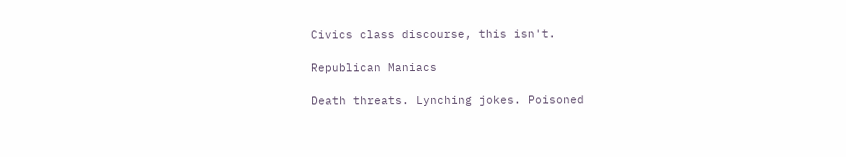Civics class discourse, this isn't.

Republican Maniacs

Death threats. Lynching jokes. Poisoned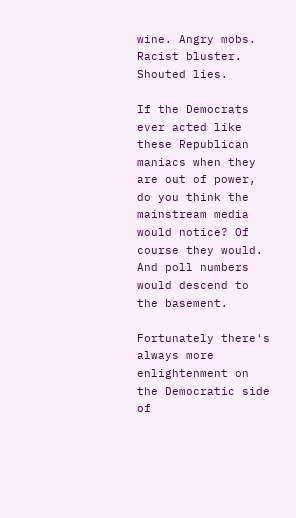wine. Angry mobs. Racist bluster. Shouted lies.

If the Democrats ever acted like these Republican maniacs when they are out of power, do you think the mainstream media would notice? Of course they would. And poll numbers would descend to the basement.

Fortunately there's always more enlightenment on the Democratic side of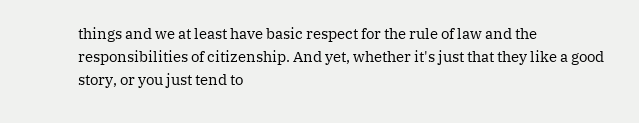things and we at least have basic respect for the rule of law and the responsibilities of citizenship. And yet, whether it's just that they like a good story, or you just tend to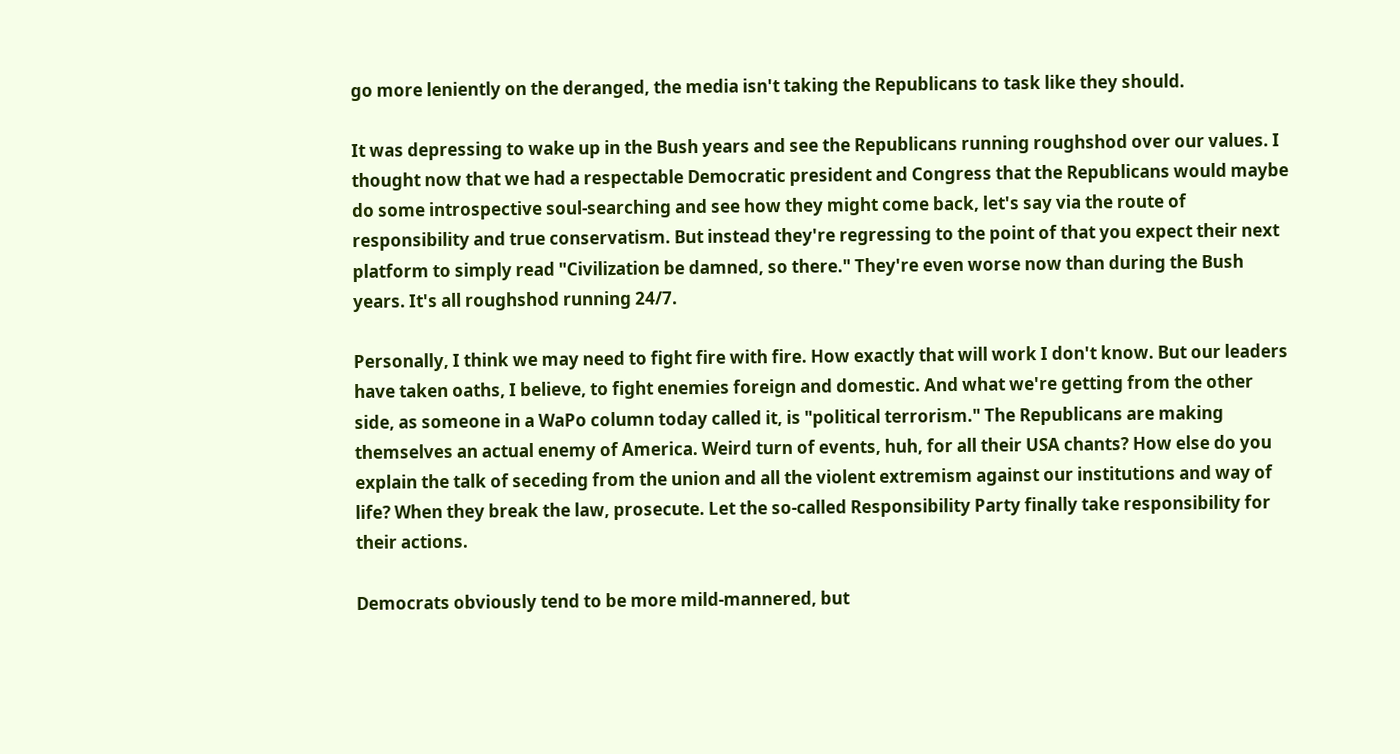go more leniently on the deranged, the media isn't taking the Republicans to task like they should.

It was depressing to wake up in the Bush years and see the Republicans running roughshod over our values. I thought now that we had a respectable Democratic president and Congress that the Republicans would maybe do some introspective soul-searching and see how they might come back, let's say via the route of responsibility and true conservatism. But instead they're regressing to the point of that you expect their next platform to simply read "Civilization be damned, so there." They're even worse now than during the Bush years. It's all roughshod running 24/7.

Personally, I think we may need to fight fire with fire. How exactly that will work I don't know. But our leaders have taken oaths, I believe, to fight enemies foreign and domestic. And what we're getting from the other side, as someone in a WaPo column today called it, is "political terrorism." The Republicans are making themselves an actual enemy of America. Weird turn of events, huh, for all their USA chants? How else do you explain the talk of seceding from the union and all the violent extremism against our institutions and way of life? When they break the law, prosecute. Let the so-called Responsibility Party finally take responsibility for their actions.

Democrats obviously tend to be more mild-mannered, but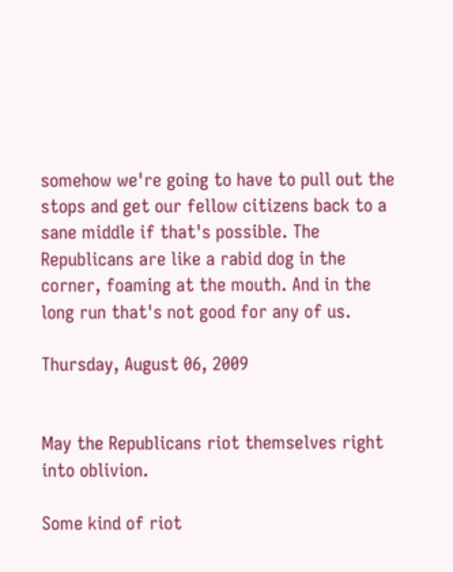somehow we're going to have to pull out the stops and get our fellow citizens back to a sane middle if that's possible. The Republicans are like a rabid dog in the corner, foaming at the mouth. And in the long run that's not good for any of us.

Thursday, August 06, 2009


May the Republicans riot themselves right into oblivion.

Some kind of riot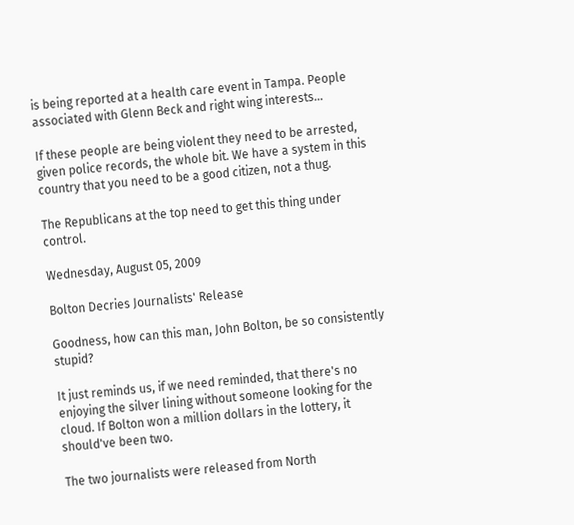is being reported at a health care event in Tampa. People associated with Glenn Beck and right wing interests...

If these people are being violent they need to be arrested, given police records, the whole bit. We have a system in this country that you need to be a good citizen, not a thug.

The Republicans at the top need to get this thing under control.

Wednesday, August 05, 2009

Bolton Decries Journalists' Release

Goodness, how can this man, John Bolton, be so consistently stupid?

It just reminds us, if we need reminded, that there's no enjoying the silver lining without someone looking for the cloud. If Bolton won a million dollars in the lottery, it should've been two.

The two journalists were released from North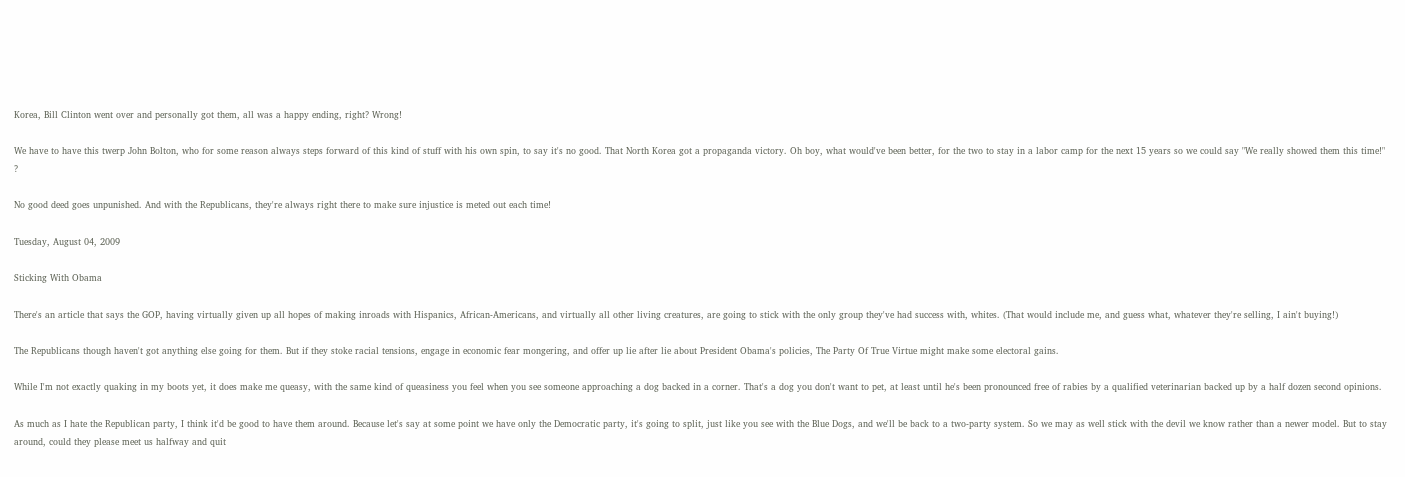Korea, Bill Clinton went over and personally got them, all was a happy ending, right? Wrong!

We have to have this twerp John Bolton, who for some reason always steps forward of this kind of stuff with his own spin, to say it's no good. That North Korea got a propaganda victory. Oh boy, what would've been better, for the two to stay in a labor camp for the next 15 years so we could say "We really showed them this time!" ?

No good deed goes unpunished. And with the Republicans, they're always right there to make sure injustice is meted out each time!

Tuesday, August 04, 2009

Sticking With Obama

There's an article that says the GOP, having virtually given up all hopes of making inroads with Hispanics, African-Americans, and virtually all other living creatures, are going to stick with the only group they've had success with, whites. (That would include me, and guess what, whatever they're selling, I ain't buying!)

The Republicans though haven't got anything else going for them. But if they stoke racial tensions, engage in economic fear mongering, and offer up lie after lie about President Obama's policies, The Party Of True Virtue might make some electoral gains.

While I'm not exactly quaking in my boots yet, it does make me queasy, with the same kind of queasiness you feel when you see someone approaching a dog backed in a corner. That's a dog you don't want to pet, at least until he's been pronounced free of rabies by a qualified veterinarian backed up by a half dozen second opinions.

As much as I hate the Republican party, I think it'd be good to have them around. Because let's say at some point we have only the Democratic party, it's going to split, just like you see with the Blue Dogs, and we'll be back to a two-party system. So we may as well stick with the devil we know rather than a newer model. But to stay around, could they please meet us halfway and quit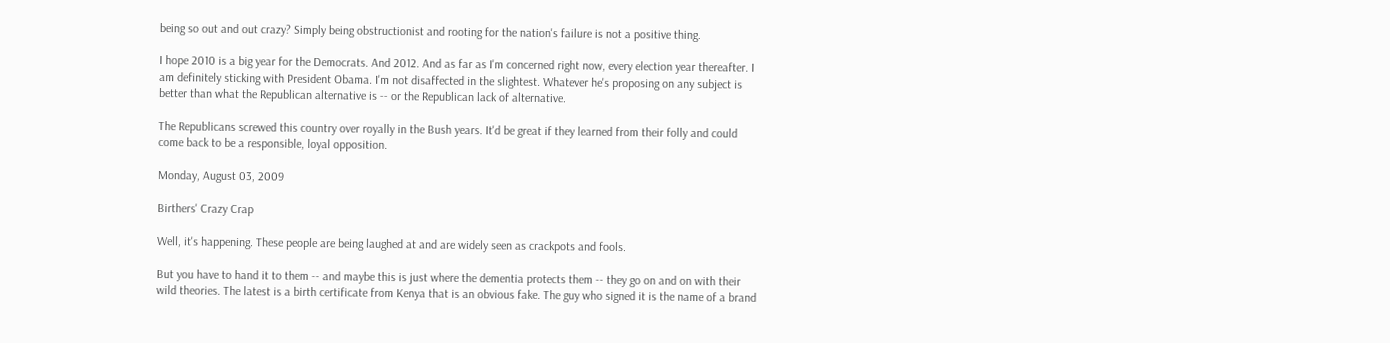being so out and out crazy? Simply being obstructionist and rooting for the nation's failure is not a positive thing.

I hope 2010 is a big year for the Democrats. And 2012. And as far as I'm concerned right now, every election year thereafter. I am definitely sticking with President Obama. I'm not disaffected in the slightest. Whatever he's proposing on any subject is better than what the Republican alternative is -- or the Republican lack of alternative.

The Republicans screwed this country over royally in the Bush years. It'd be great if they learned from their folly and could come back to be a responsible, loyal opposition.

Monday, August 03, 2009

Birthers' Crazy Crap

Well, it's happening. These people are being laughed at and are widely seen as crackpots and fools.

But you have to hand it to them -- and maybe this is just where the dementia protects them -- they go on and on with their wild theories. The latest is a birth certificate from Kenya that is an obvious fake. The guy who signed it is the name of a brand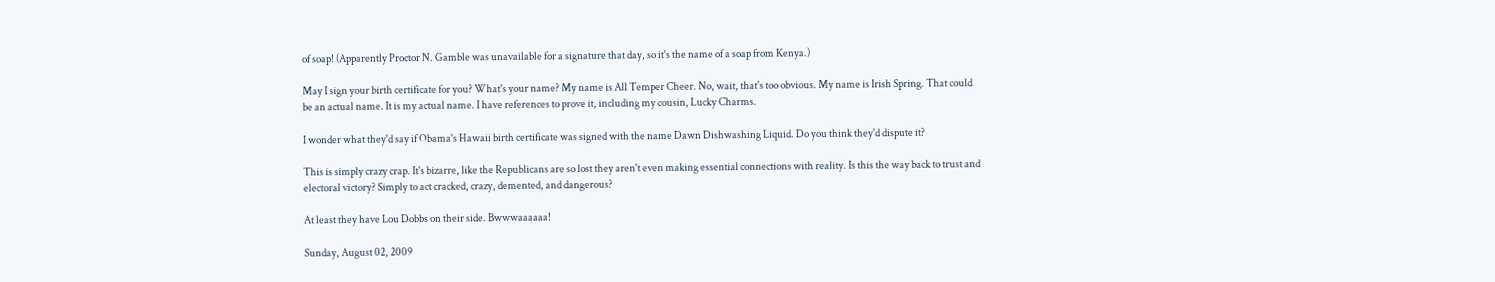of soap! (Apparently Proctor N. Gamble was unavailable for a signature that day, so it's the name of a soap from Kenya.)

May I sign your birth certificate for you? What's your name? My name is All Temper Cheer. No, wait, that's too obvious. My name is Irish Spring. That could be an actual name. It is my actual name. I have references to prove it, including my cousin, Lucky Charms.

I wonder what they'd say if Obama's Hawaii birth certificate was signed with the name Dawn Dishwashing Liquid. Do you think they'd dispute it?

This is simply crazy crap. It's bizarre, like the Republicans are so lost they aren't even making essential connections with reality. Is this the way back to trust and electoral victory? Simply to act cracked, crazy, demented, and dangerous?

At least they have Lou Dobbs on their side. Bwwwaaaaaa!

Sunday, August 02, 2009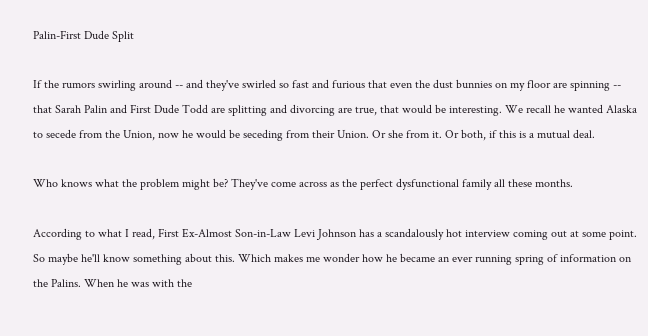Palin-First Dude Split

If the rumors swirling around -- and they've swirled so fast and furious that even the dust bunnies on my floor are spinning -- that Sarah Palin and First Dude Todd are splitting and divorcing are true, that would be interesting. We recall he wanted Alaska to secede from the Union, now he would be seceding from their Union. Or she from it. Or both, if this is a mutual deal.

Who knows what the problem might be? They've come across as the perfect dysfunctional family all these months.

According to what I read, First Ex-Almost Son-in-Law Levi Johnson has a scandalously hot interview coming out at some point. So maybe he'll know something about this. Which makes me wonder how he became an ever running spring of information on the Palins. When he was with the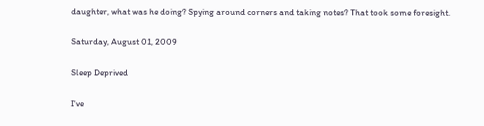daughter, what was he doing? Spying around corners and taking notes? That took some foresight.

Saturday, August 01, 2009

Sleep Deprived

I've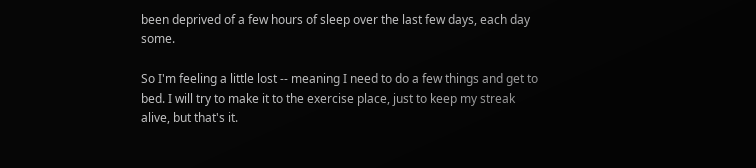been deprived of a few hours of sleep over the last few days, each day some.

So I'm feeling a little lost -- meaning I need to do a few things and get to bed. I will try to make it to the exercise place, just to keep my streak alive, but that's it.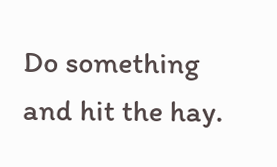Do something and hit the hay.